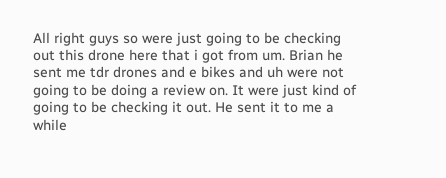All right guys so were just going to be checking out this drone here that i got from um. Brian he sent me tdr drones and e bikes and uh were not going to be doing a review on. It were just kind of going to be checking it out. He sent it to me a while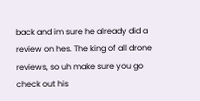back and im sure he already did a review on hes. The king of all drone reviews, so uh make sure you go check out his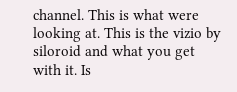channel. This is what were looking at. This is the vizio by siloroid and what you get with it. Is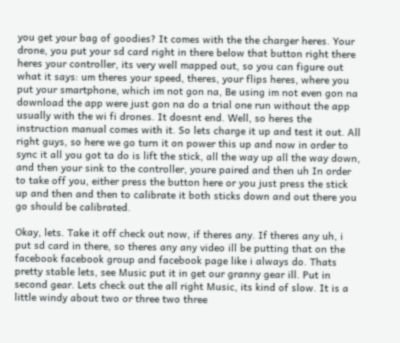you get your bag of goodies? It comes with the the charger heres. Your drone, you put your sd card right in there below that button right there heres your controller, its very well mapped out, so you can figure out what it says: um theres your speed, theres, your flips heres, where you put your smartphone, which im not gon na, Be using im not even gon na download the app were just gon na do a trial one run without the app usually with the wi fi drones. It doesnt end. Well, so heres the instruction manual comes with it. So lets charge it up and test it out. All right guys, so here we go turn it on power this up and now in order to sync it all you got ta do is lift the stick, all the way up all the way down, and then your sink to the controller, youre paired and then uh In order to take off you, either press the button here or you just press the stick up and then and then to calibrate it both sticks down and out there you go should be calibrated.

Okay, lets. Take it off check out now, if theres any. If theres any uh, i put sd card in there, so theres any any video ill be putting that on the facebook facebook group and facebook page like i always do. Thats pretty stable lets, see Music put it in get our granny gear ill. Put in second gear. Lets check out the all right Music, its kind of slow. It is a little windy about two or three two three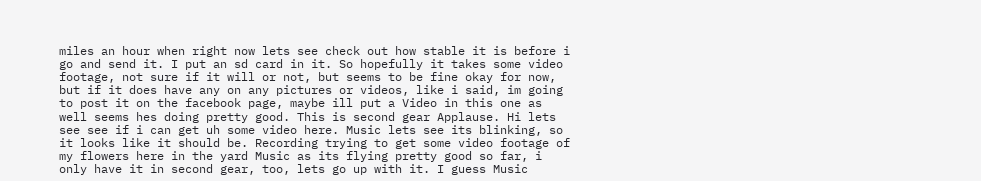miles an hour when right now lets see check out how stable it is before i go and send it. I put an sd card in it. So hopefully it takes some video footage, not sure if it will or not, but seems to be fine okay for now, but if it does have any on any pictures or videos, like i said, im going to post it on the facebook page, maybe ill put a Video in this one as well seems hes doing pretty good. This is second gear Applause. Hi lets see see if i can get uh some video here. Music lets see its blinking, so it looks like it should be. Recording trying to get some video footage of my flowers here in the yard Music as its flying pretty good so far, i only have it in second gear, too, lets go up with it. I guess Music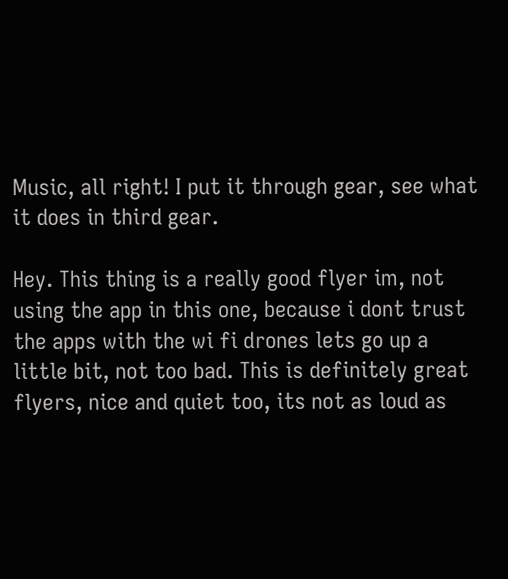Music, all right! I put it through gear, see what it does in third gear.

Hey. This thing is a really good flyer im, not using the app in this one, because i dont trust the apps with the wi fi drones lets go up a little bit, not too bad. This is definitely great flyers, nice and quiet too, its not as loud as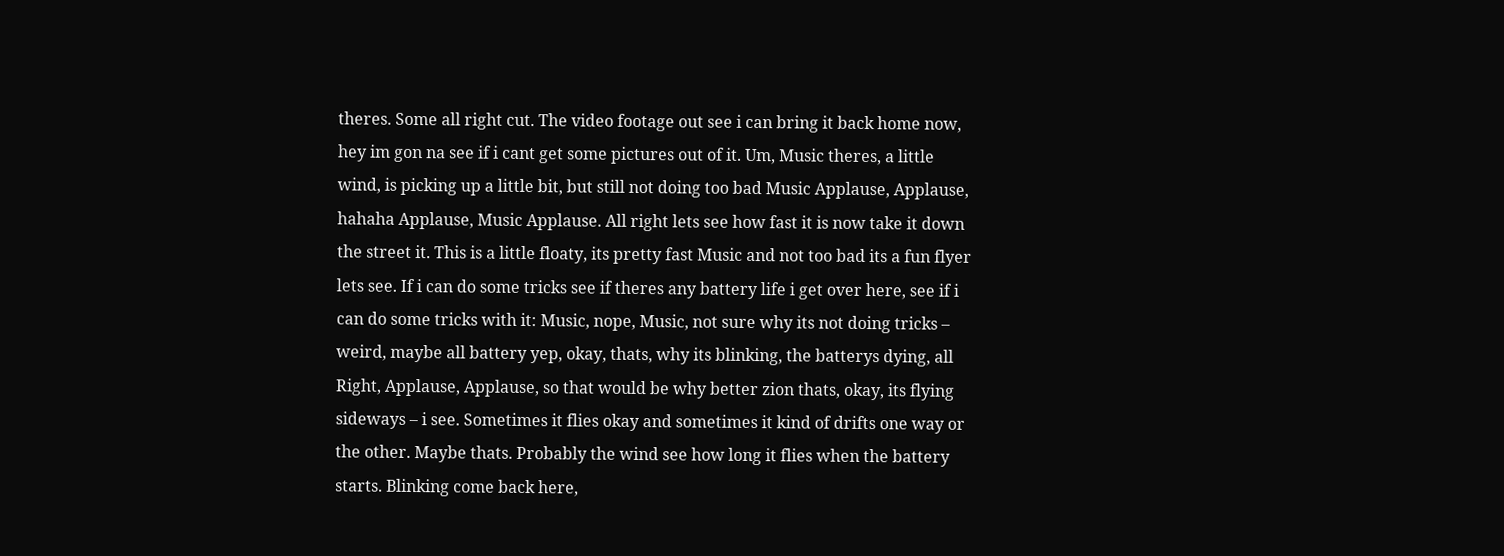theres. Some all right cut. The video footage out see i can bring it back home now, hey im gon na see if i cant get some pictures out of it. Um, Music theres, a little wind, is picking up a little bit, but still not doing too bad Music Applause, Applause, hahaha Applause, Music Applause. All right lets see how fast it is now take it down the street it. This is a little floaty, its pretty fast Music and not too bad its a fun flyer lets see. If i can do some tricks see if theres any battery life i get over here, see if i can do some tricks with it: Music, nope, Music, not sure why its not doing tricks – weird, maybe all battery yep, okay, thats, why its blinking, the batterys dying, all Right, Applause, Applause, so that would be why better zion thats, okay, its flying sideways – i see. Sometimes it flies okay and sometimes it kind of drifts one way or the other. Maybe thats. Probably the wind see how long it flies when the battery starts. Blinking come back here,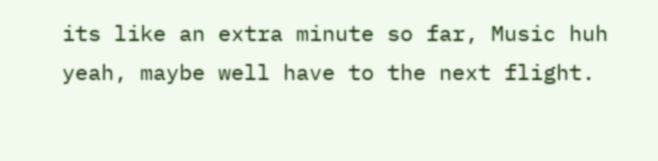its like an extra minute so far, Music huh yeah, maybe well have to the next flight.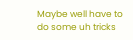Maybe well have to do some uh tricks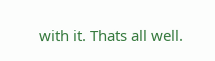with it. Thats all well.